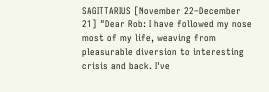SAGITTARIUS [November 22–December 21] "Dear Rob: I have followed my nose most of my life, weaving from pleasurable diversion to interesting crisis and back. I've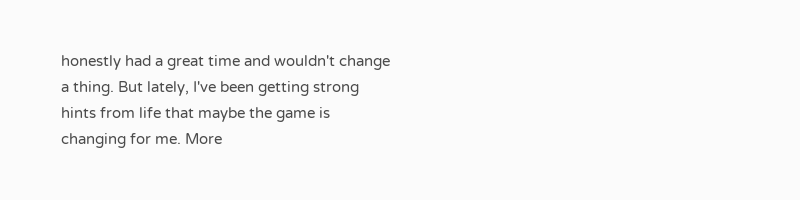honestly had a great time and wouldn't change a thing. But lately, I've been getting strong hints from life that maybe the game is changing for me. More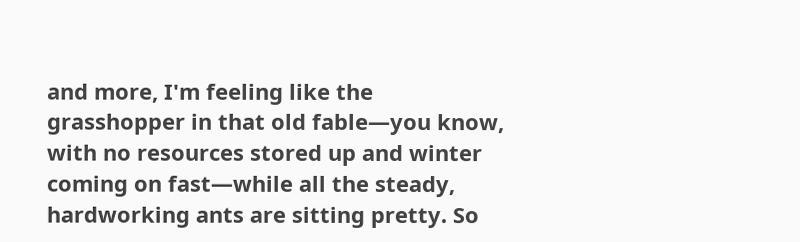and more, I'm feeling like the grasshopper in that old fable—you know, with no resources stored up and winter coming on fast—while all the steady, hardworking ants are sitting pretty. So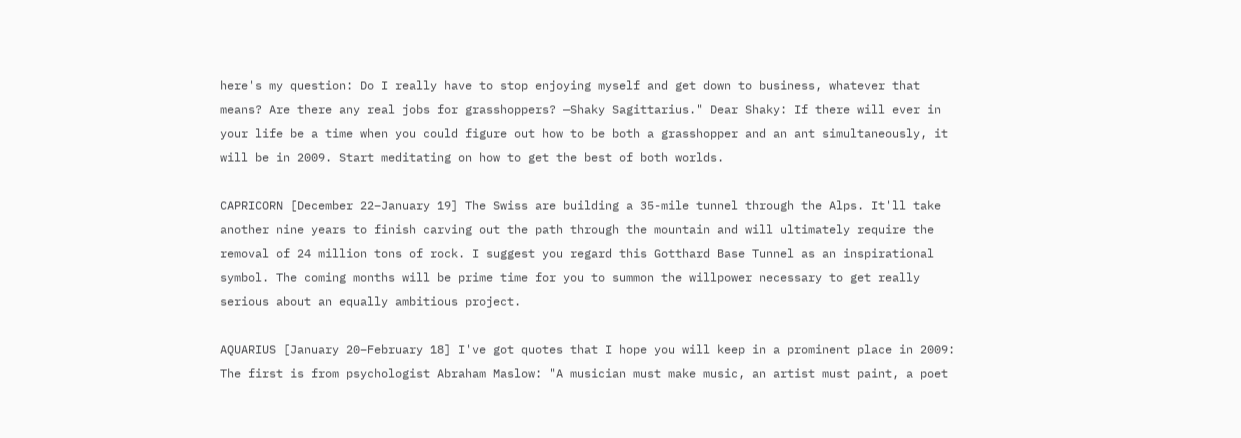here's my question: Do I really have to stop enjoying myself and get down to business, whatever that means? Are there any real jobs for grasshoppers? —Shaky Sagittarius." Dear Shaky: If there will ever in your life be a time when you could figure out how to be both a grasshopper and an ant simultaneously, it will be in 2009. Start meditating on how to get the best of both worlds.

CAPRICORN [December 22–January 19] The Swiss are building a 35-mile tunnel through the Alps. It'll take another nine years to finish carving out the path through the mountain and will ultimately require the removal of 24 million tons of rock. I suggest you regard this Gotthard Base Tunnel as an inspirational symbol. The coming months will be prime time for you to summon the willpower necessary to get really serious about an equally ambitious project.

AQUARIUS [January 20–February 18] I've got quotes that I hope you will keep in a prominent place in 2009: The first is from psychologist Abraham Maslow: "A musician must make music, an artist must paint, a poet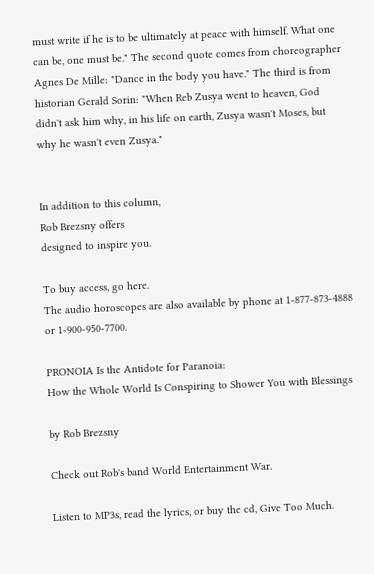must write if he is to be ultimately at peace with himself. What one can be, one must be." The second quote comes from choreographer Agnes De Mille: "Dance in the body you have." The third is from historian Gerald Sorin: "When Reb Zusya went to heaven, God didn't ask him why, in his life on earth, Zusya wasn't Moses, but why he wasn't even Zusya."


In addition to this column,
Rob Brezsny offers
designed to inspire you.

To buy access, go here.
The audio horoscopes are also available by phone at 1-877-873-4888 or 1-900-950-7700.

PRONOIA Is the Antidote for Paranoia:
How the Whole World Is Conspiring to Shower You with Blessings

by Rob Brezsny

Check out Rob's band World Entertainment War.

Listen to MP3s, read the lyrics, or buy the cd, Give Too Much.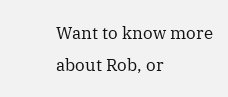Want to know more about Rob, or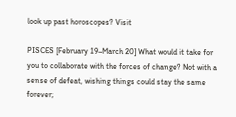look up past horoscopes? Visit

PISCES [February 19–March 20] What would it take for you to collaborate with the forces of change? Not with a sense of defeat, wishing things could stay the same forever;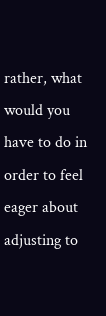rather, what would you have to do in order to feel eager about adjusting to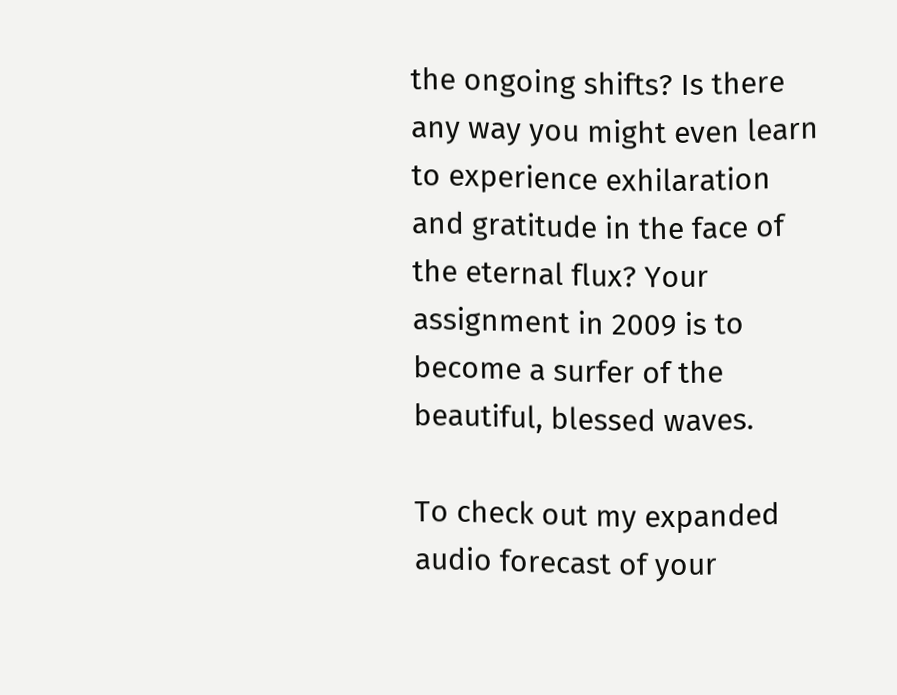the ongoing shifts? Is there any way you might even learn to experience exhilaration and gratitude in the face of the eternal flux? Your assignment in 2009 is to become a surfer of the beautiful, blessed waves.

To check out my expanded audio forecast of your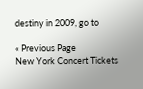destiny in 2009, go to

« Previous Page
New York Concert Tickets